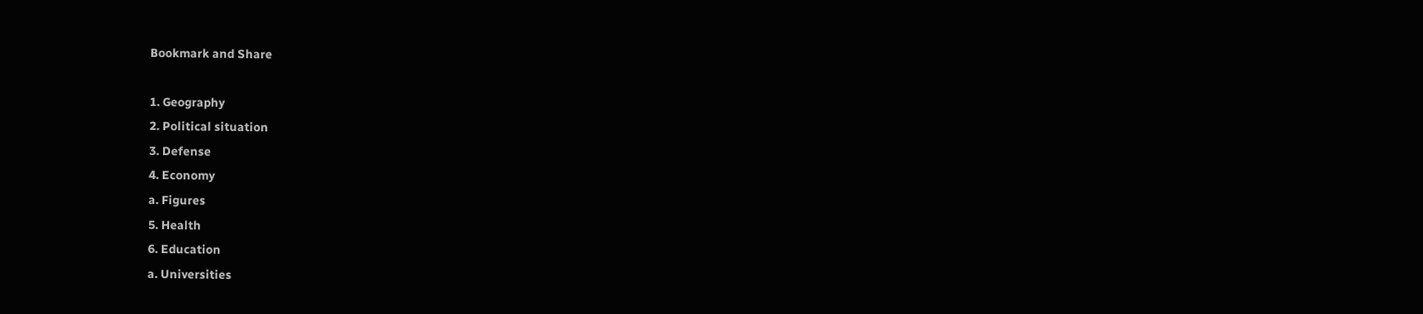Bookmark and Share

1. Geography
2. Political situation
3. Defense
4. Economy
a. Figures
5. Health
6. Education
a. Universities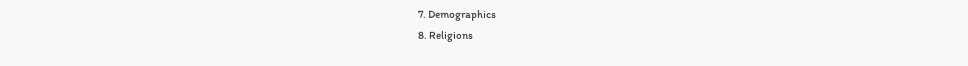7. Demographics
8. Religions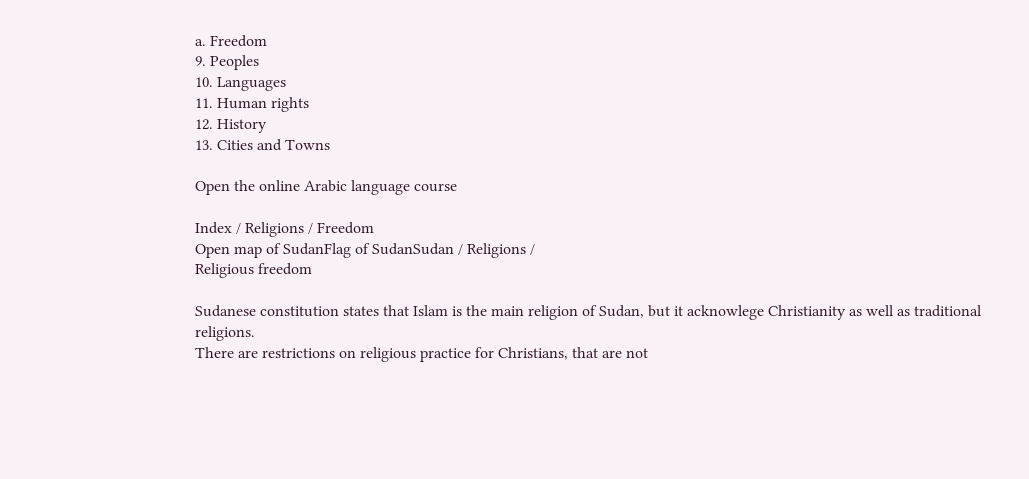a. Freedom
9. Peoples
10. Languages
11. Human rights
12. History
13. Cities and Towns

Open the online Arabic language course

Index / Religions / Freedom
Open map of SudanFlag of SudanSudan / Religions /
Religious freedom

Sudanese constitution states that Islam is the main religion of Sudan, but it acknowlege Christianity as well as traditional religions.
There are restrictions on religious practice for Christians, that are not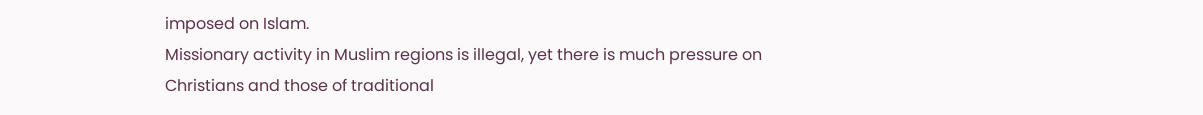imposed on Islam.
Missionary activity in Muslim regions is illegal, yet there is much pressure on Christians and those of traditional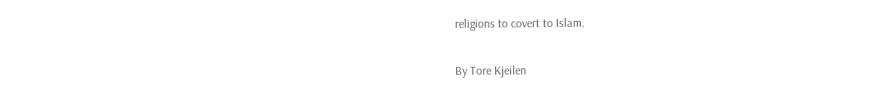religions to covert to Islam.

By Tore Kjeilen